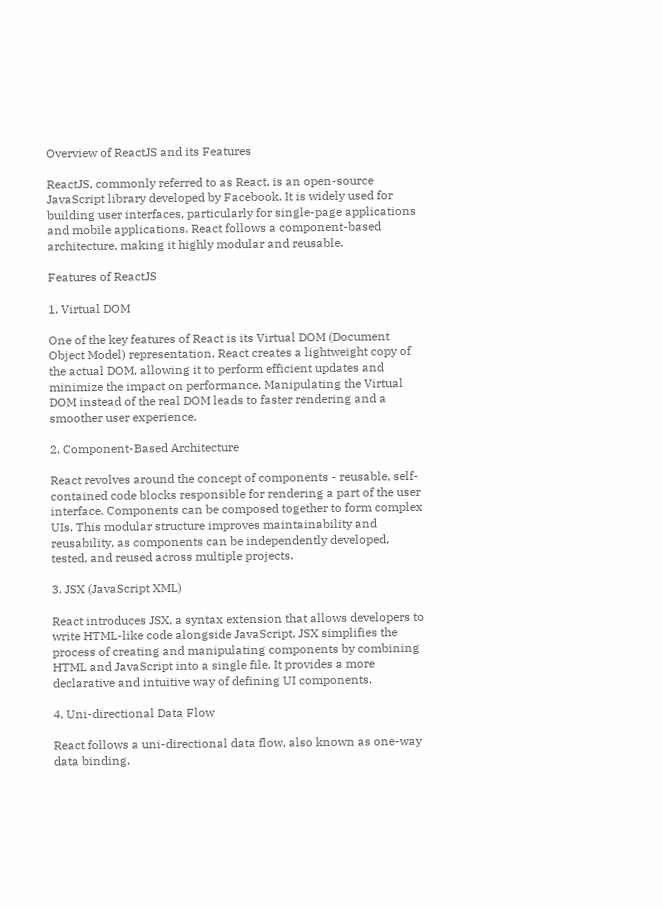Overview of ReactJS and its Features

ReactJS, commonly referred to as React, is an open-source JavaScript library developed by Facebook. It is widely used for building user interfaces, particularly for single-page applications and mobile applications. React follows a component-based architecture, making it highly modular and reusable.

Features of ReactJS

1. Virtual DOM

One of the key features of React is its Virtual DOM (Document Object Model) representation. React creates a lightweight copy of the actual DOM, allowing it to perform efficient updates and minimize the impact on performance. Manipulating the Virtual DOM instead of the real DOM leads to faster rendering and a smoother user experience.

2. Component-Based Architecture

React revolves around the concept of components - reusable, self-contained code blocks responsible for rendering a part of the user interface. Components can be composed together to form complex UIs. This modular structure improves maintainability and reusability, as components can be independently developed, tested, and reused across multiple projects.

3. JSX (JavaScript XML)

React introduces JSX, a syntax extension that allows developers to write HTML-like code alongside JavaScript. JSX simplifies the process of creating and manipulating components by combining HTML and JavaScript into a single file. It provides a more declarative and intuitive way of defining UI components.

4. Uni-directional Data Flow

React follows a uni-directional data flow, also known as one-way data binding.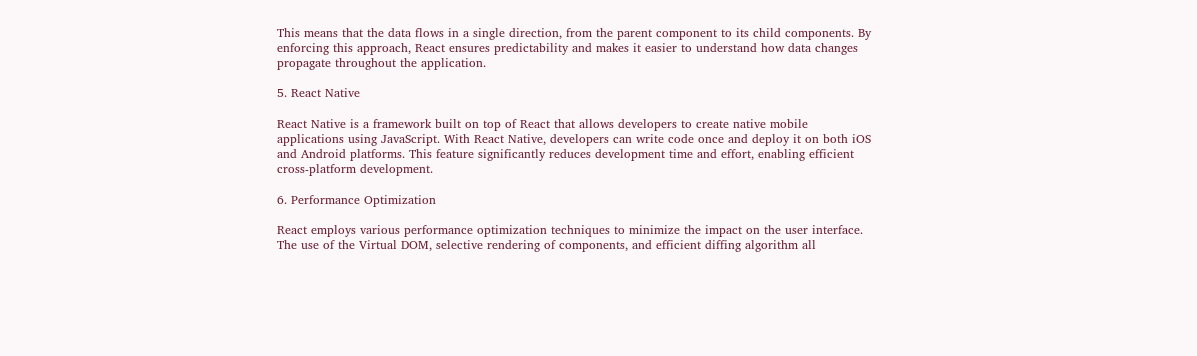This means that the data flows in a single direction, from the parent component to its child components. By enforcing this approach, React ensures predictability and makes it easier to understand how data changes propagate throughout the application.

5. React Native

React Native is a framework built on top of React that allows developers to create native mobile applications using JavaScript. With React Native, developers can write code once and deploy it on both iOS and Android platforms. This feature significantly reduces development time and effort, enabling efficient cross-platform development.

6. Performance Optimization

React employs various performance optimization techniques to minimize the impact on the user interface. The use of the Virtual DOM, selective rendering of components, and efficient diffing algorithm all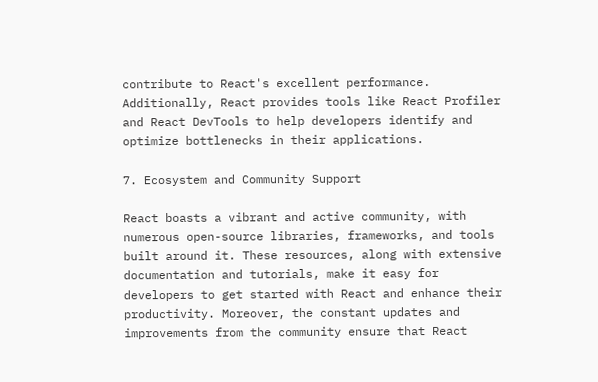contribute to React's excellent performance. Additionally, React provides tools like React Profiler and React DevTools to help developers identify and optimize bottlenecks in their applications.

7. Ecosystem and Community Support

React boasts a vibrant and active community, with numerous open-source libraries, frameworks, and tools built around it. These resources, along with extensive documentation and tutorials, make it easy for developers to get started with React and enhance their productivity. Moreover, the constant updates and improvements from the community ensure that React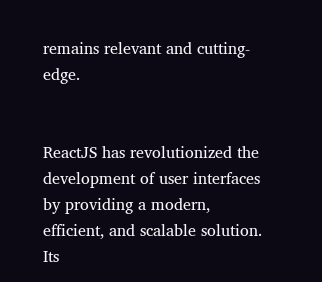remains relevant and cutting-edge.


ReactJS has revolutionized the development of user interfaces by providing a modern, efficient, and scalable solution. Its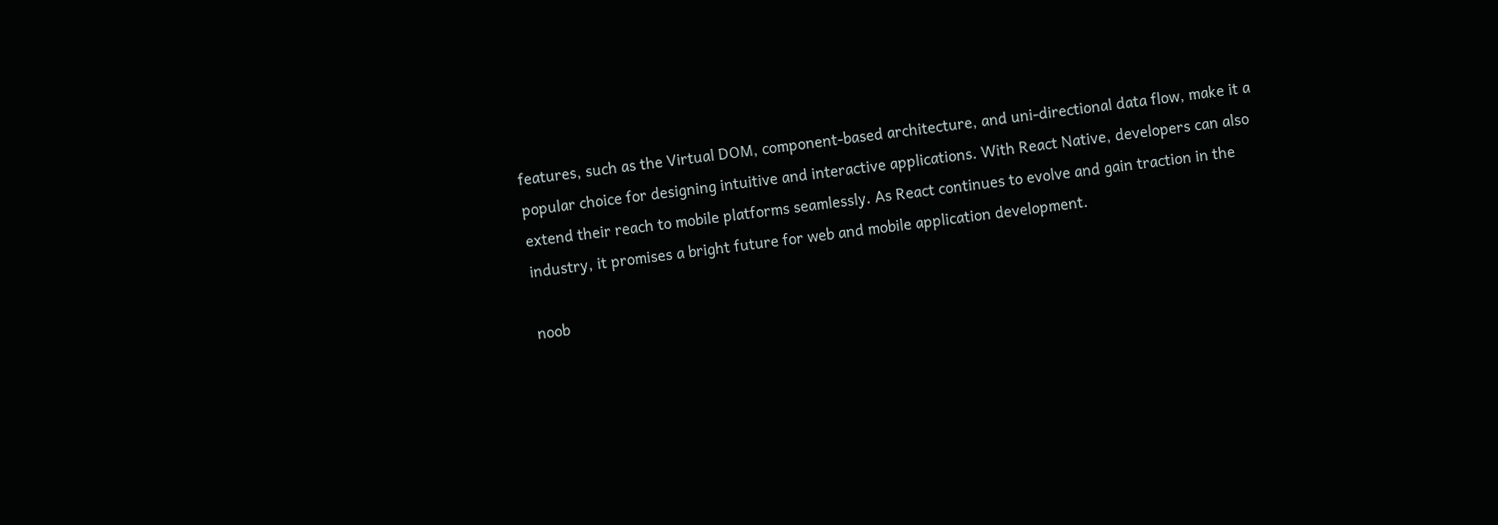features, such as the Virtual DOM, component-based architecture, and uni-directional data flow, make it a popular choice for designing intuitive and interactive applications. With React Native, developers can also extend their reach to mobile platforms seamlessly. As React continues to evolve and gain traction in the industry, it promises a bright future for web and mobile application development.

noob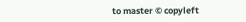to master © copyleft